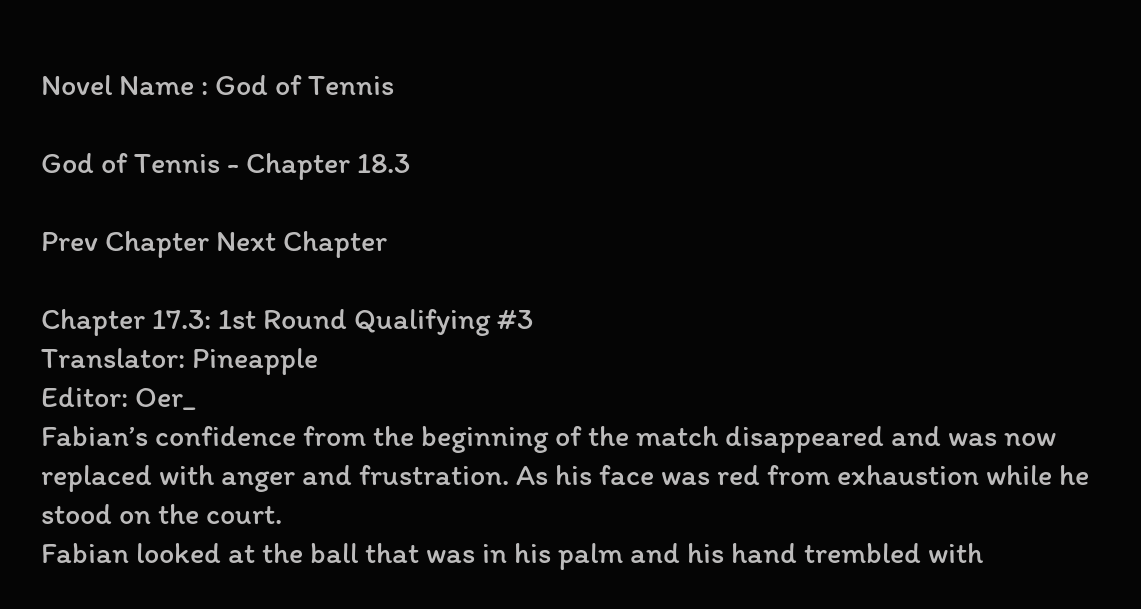Novel Name : God of Tennis

God of Tennis - Chapter 18.3

Prev Chapter Next Chapter

Chapter 17.3: 1st Round Qualifying #3
Translator: Pineapple
Editor: Oer_
Fabian’s confidence from the beginning of the match disappeared and was now replaced with anger and frustration. As his face was red from exhaustion while he stood on the court.
Fabian looked at the ball that was in his palm and his hand trembled with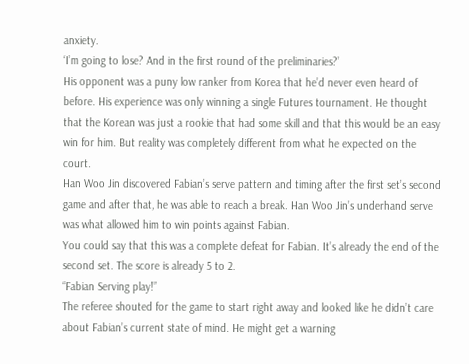anxiety.
‘I’m going to lose? And in the first round of the preliminaries?’
His opponent was a puny low ranker from Korea that he’d never even heard of before. His experience was only winning a single Futures tournament. He thought that the Korean was just a rookie that had some skill and that this would be an easy win for him. But reality was completely different from what he expected on the court.
Han Woo Jin discovered Fabian’s serve pattern and timing after the first set’s second game and after that, he was able to reach a break. Han Woo Jin’s underhand serve was what allowed him to win points against Fabian.
You could say that this was a complete defeat for Fabian. It’s already the end of the second set. The score is already 5 to 2.
“Fabian Serving play!”
The referee shouted for the game to start right away and looked like he didn’t care about Fabian’s current state of mind. He might get a warning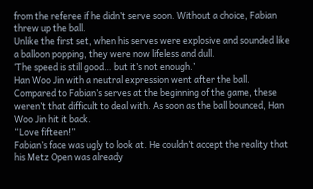from the referee if he didn’t serve soon. Without a choice, Fabian threw up the ball.
Unlike the first set, when his serves were explosive and sounded like a balloon popping, they were now lifeless and dull.
‘The speed is still good… but it’s not enough.’
Han Woo Jin with a neutral expression went after the ball. Compared to Fabian’s serves at the beginning of the game, these weren’t that difficult to deal with. As soon as the ball bounced, Han Woo Jin hit it back.
“Love fifteen!”
Fabian’s face was ugly to look at. He couldn’t accept the reality that his Metz Open was already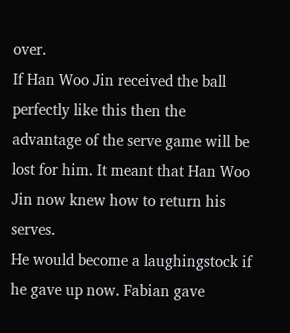over.
If Han Woo Jin received the ball perfectly like this then the advantage of the serve game will be lost for him. It meant that Han Woo Jin now knew how to return his serves.
He would become a laughingstock if he gave up now. Fabian gave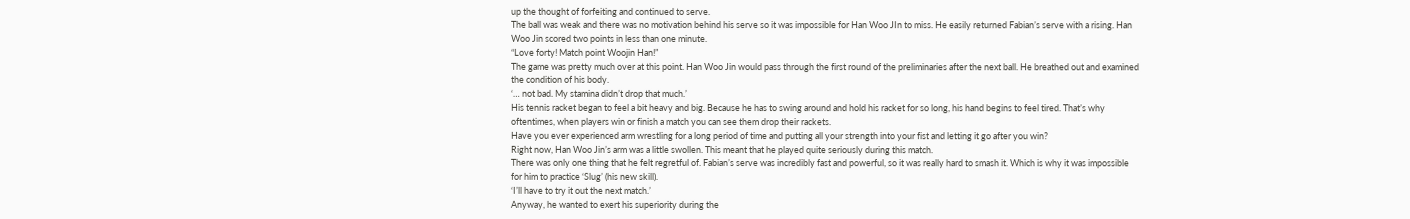up the thought of forfeiting and continued to serve.
The ball was weak and there was no motivation behind his serve so it was impossible for Han Woo JIn to miss. He easily returned Fabian’s serve with a rising. Han Woo Jin scored two points in less than one minute.
“Love forty! Match point Woojin Han!”
The game was pretty much over at this point. Han Woo Jin would pass through the first round of the preliminaries after the next ball. He breathed out and examined the condition of his body.
‘… not bad. My stamina didn’t drop that much.’
His tennis racket began to feel a bit heavy and big. Because he has to swing around and hold his racket for so long, his hand begins to feel tired. That’s why oftentimes, when players win or finish a match you can see them drop their rackets.
Have you ever experienced arm wrestling for a long period of time and putting all your strength into your fist and letting it go after you win?
Right now, Han Woo Jin’s arm was a little swollen. This meant that he played quite seriously during this match.
There was only one thing that he felt regretful of. Fabian’s serve was incredibly fast and powerful, so it was really hard to smash it. Which is why it was impossible for him to practice ‘Slug’ (his new skill).
‘I’ll have to try it out the next match.’
Anyway, he wanted to exert his superiority during the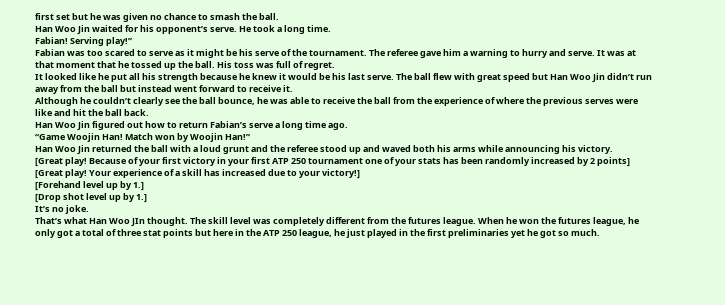first set but he was given no chance to smash the ball.
Han Woo Jin waited for his opponent’s serve. He took a long time.
Fabian! Serving play!”
Fabian was too scared to serve as it might be his serve of the tournament. The referee gave him a warning to hurry and serve. It was at that moment that he tossed up the ball. His toss was full of regret.
It looked like he put all his strength because he knew it would be his last serve. The ball flew with great speed but Han Woo Jin didn’t run away from the ball but instead went forward to receive it.
Although he couldn’t clearly see the ball bounce, he was able to receive the ball from the experience of where the previous serves were like and hit the ball back.
Han Woo Jin figured out how to return Fabian’s serve a long time ago.
“Game Woojin Han! Match won by Woojin Han!”
Han Woo Jin returned the ball with a loud grunt and the referee stood up and waved both his arms while announcing his victory.
[Great play! Because of your first victory in your first ATP 250 tournament one of your stats has been randomly increased by 2 points]
[Great play! Your experience of a skill has increased due to your victory!]
[Forehand level up by 1.]
[Drop shot level up by 1.]
It’s no joke.
That’s what Han Woo JIn thought. The skill level was completely different from the futures league. When he won the futures league, he only got a total of three stat points but here in the ATP 250 league, he just played in the first preliminaries yet he got so much.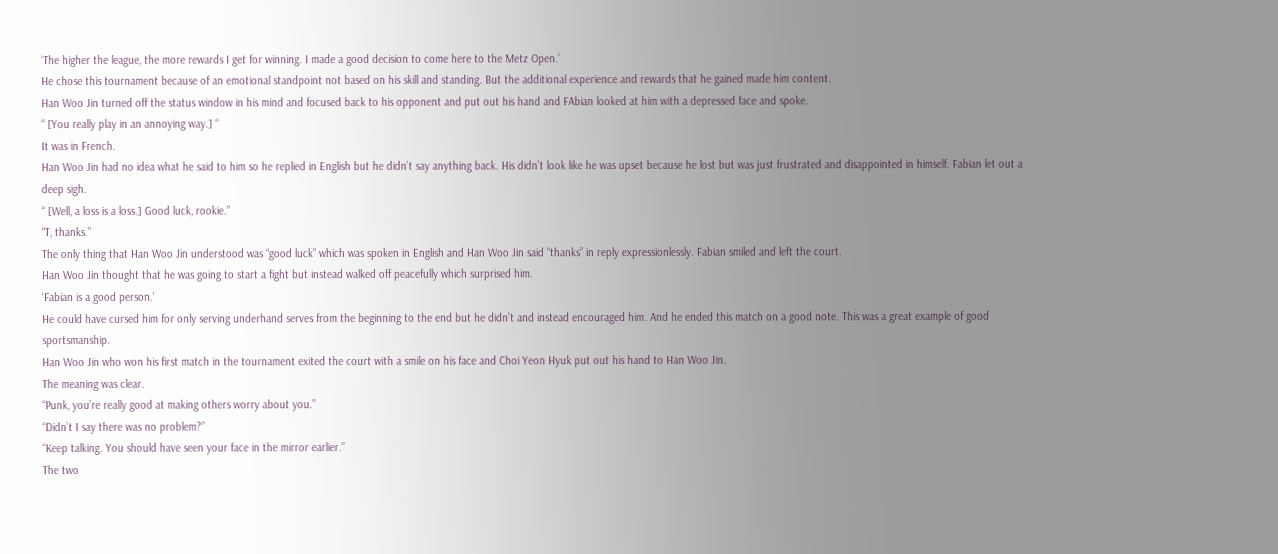‘The higher the league, the more rewards I get for winning. I made a good decision to come here to the Metz Open.’
He chose this tournament because of an emotional standpoint not based on his skill and standing. But the additional experience and rewards that he gained made him content.
Han Woo Jin turned off the status window in his mind and focused back to his opponent and put out his hand and FAbian looked at him with a depressed face and spoke.
“ [You really play in an annoying way.] “
It was in French.
Han Woo Jin had no idea what he said to him so he replied in English but he didn’t say anything back. His didn’t look like he was upset because he lost but was just frustrated and disappointed in himself. Fabian let out a deep sigh.
“ [Well, a loss is a loss.] Good luck, rookie.”
“T, thanks.”
The only thing that Han Woo Jin understood was “good luck” which was spoken in English and Han Woo Jin said “thanks” in reply expressionlessly. Fabian smiled and left the court.
Han Woo Jin thought that he was going to start a fight but instead walked off peacefully which surprised him.
‘Fabian is a good person.’
He could have cursed him for only serving underhand serves from the beginning to the end but he didn’t and instead encouraged him. And he ended this match on a good note. This was a great example of good sportsmanship.
Han Woo Jin who won his first match in the tournament exited the court with a smile on his face and Choi Yeon Hyuk put out his hand to Han Woo Jin.
The meaning was clear.
“Punk, you’re really good at making others worry about you.”
“Didn’t I say there was no problem?”
“Keep talking. You should have seen your face in the mirror earlier.”
The two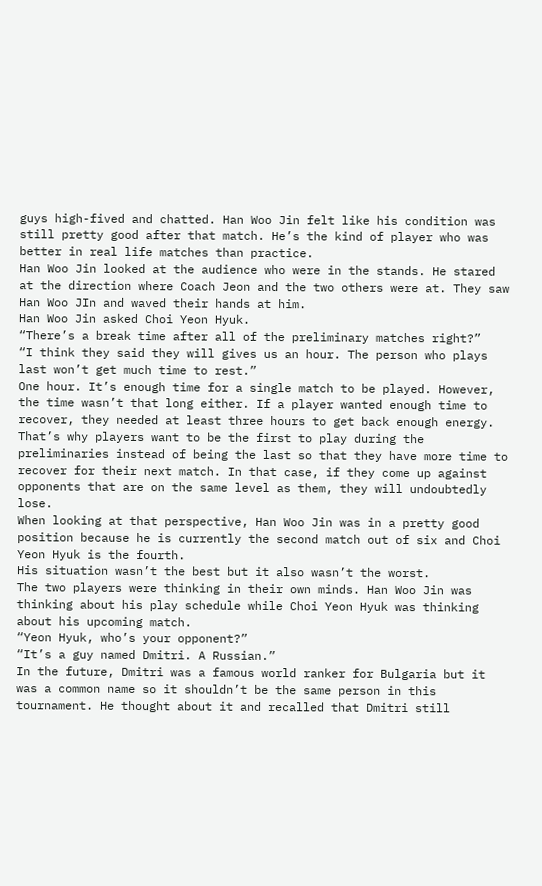guys high-fived and chatted. Han Woo Jin felt like his condition was still pretty good after that match. He’s the kind of player who was better in real life matches than practice.
Han Woo Jin looked at the audience who were in the stands. He stared at the direction where Coach Jeon and the two others were at. They saw Han Woo JIn and waved their hands at him.
Han Woo Jin asked Choi Yeon Hyuk.
“There’s a break time after all of the preliminary matches right?”
“I think they said they will gives us an hour. The person who plays last won’t get much time to rest.”
One hour. It’s enough time for a single match to be played. However, the time wasn’t that long either. If a player wanted enough time to recover, they needed at least three hours to get back enough energy.
That’s why players want to be the first to play during the preliminaries instead of being the last so that they have more time to recover for their next match. In that case, if they come up against opponents that are on the same level as them, they will undoubtedly lose.
When looking at that perspective, Han Woo Jin was in a pretty good position because he is currently the second match out of six and Choi Yeon Hyuk is the fourth.
His situation wasn’t the best but it also wasn’t the worst.
The two players were thinking in their own minds. Han Woo Jin was thinking about his play schedule while Choi Yeon Hyuk was thinking about his upcoming match.
“Yeon Hyuk, who’s your opponent?”
“It’s a guy named Dmitri. A Russian.”
In the future, Dmitri was a famous world ranker for Bulgaria but it was a common name so it shouldn’t be the same person in this tournament. He thought about it and recalled that Dmitri still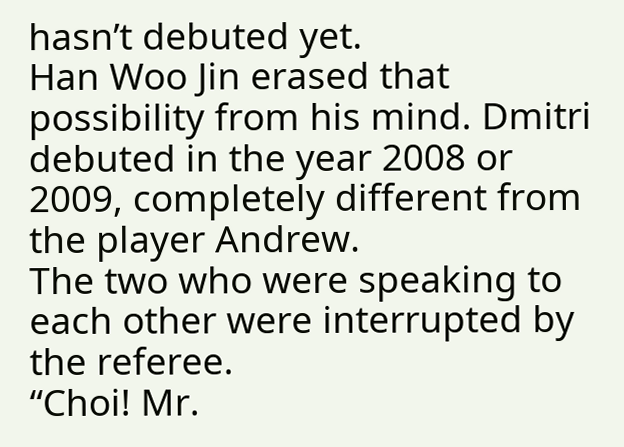hasn’t debuted yet.
Han Woo Jin erased that possibility from his mind. Dmitri debuted in the year 2008 or 2009, completely different from the player Andrew.
The two who were speaking to each other were interrupted by the referee.
“Choi! Mr.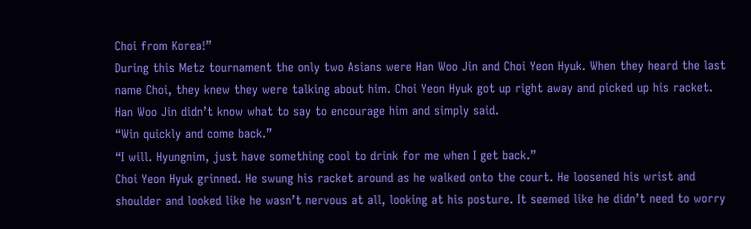Choi from Korea!”
During this Metz tournament the only two Asians were Han Woo Jin and Choi Yeon Hyuk. When they heard the last name Choi, they knew they were talking about him. Choi Yeon Hyuk got up right away and picked up his racket.
Han Woo Jin didn’t know what to say to encourage him and simply said.
“Win quickly and come back.”
“I will. Hyungnim, just have something cool to drink for me when I get back.”
Choi Yeon Hyuk grinned. He swung his racket around as he walked onto the court. He loosened his wrist and shoulder and looked like he wasn’t nervous at all, looking at his posture. It seemed like he didn’t need to worry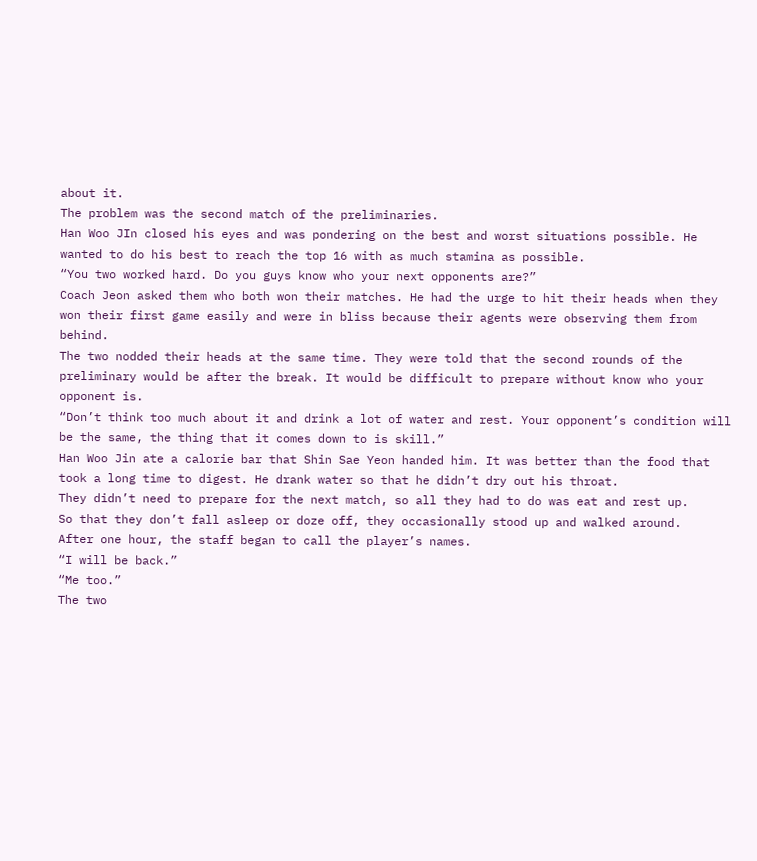about it.
The problem was the second match of the preliminaries.
Han Woo JIn closed his eyes and was pondering on the best and worst situations possible. He wanted to do his best to reach the top 16 with as much stamina as possible.
“You two worked hard. Do you guys know who your next opponents are?”
Coach Jeon asked them who both won their matches. He had the urge to hit their heads when they won their first game easily and were in bliss because their agents were observing them from behind.
The two nodded their heads at the same time. They were told that the second rounds of the preliminary would be after the break. It would be difficult to prepare without know who your opponent is.
“Don’t think too much about it and drink a lot of water and rest. Your opponent’s condition will be the same, the thing that it comes down to is skill.”
Han Woo Jin ate a calorie bar that Shin Sae Yeon handed him. It was better than the food that took a long time to digest. He drank water so that he didn’t dry out his throat.
They didn’t need to prepare for the next match, so all they had to do was eat and rest up.
So that they don’t fall asleep or doze off, they occasionally stood up and walked around.
After one hour, the staff began to call the player’s names.
“I will be back.”
“Me too.”
The two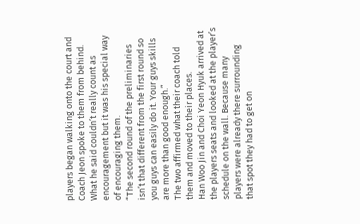players began walking onto the court and Coach Jeon spoke to them from behind. What he said couldn’t really count as encouragement but it was his special way of encouraging them.
“The second round of the preliminaries isn’t that different from the first round so you guys can easily do it. Your guys skills are more than good enough.”
The two affirmed what their coach told them and moved to their places.
Han Woo Jin and Choi Yeon Hyuk arrived at the players seats and looked at the player’s schedule on the wall. Because many players were already there surrounding that spot they had to get on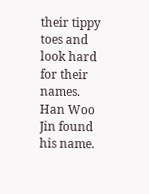their tippy toes and look hard for their names.
Han Woo Jin found his name.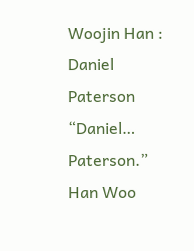Woojin Han : Daniel Paterson
“Daniel… Paterson.”
Han Woo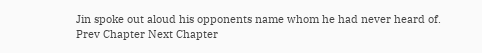Jin spoke out aloud his opponents name whom he had never heard of.
Prev Chapter Next Chapter